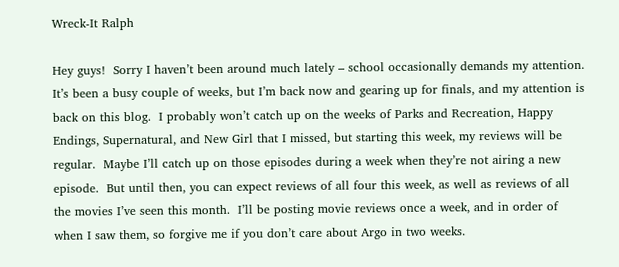Wreck-It Ralph

Hey guys!  Sorry I haven’t been around much lately – school occasionally demands my attention.  It’s been a busy couple of weeks, but I’m back now and gearing up for finals, and my attention is back on this blog.  I probably won’t catch up on the weeks of Parks and Recreation, Happy Endings, Supernatural, and New Girl that I missed, but starting this week, my reviews will be regular.  Maybe I’ll catch up on those episodes during a week when they’re not airing a new episode.  But until then, you can expect reviews of all four this week, as well as reviews of all the movies I’ve seen this month.  I’ll be posting movie reviews once a week, and in order of when I saw them, so forgive me if you don’t care about Argo in two weeks.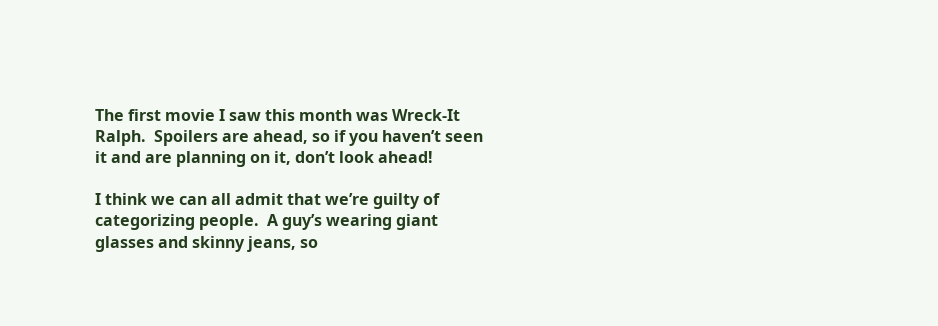The first movie I saw this month was Wreck-It Ralph.  Spoilers are ahead, so if you haven’t seen it and are planning on it, don’t look ahead!

I think we can all admit that we’re guilty of categorizing people.  A guy’s wearing giant glasses and skinny jeans, so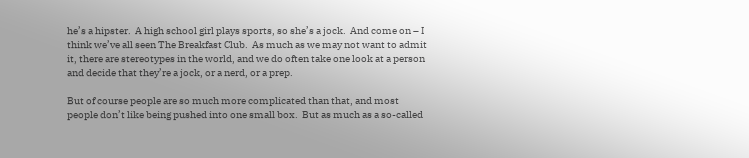he’s a hipster.  A high school girl plays sports, so she’s a jock.  And come on – I think we’ve all seen The Breakfast Club.  As much as we may not want to admit it, there are stereotypes in the world, and we do often take one look at a person and decide that they’re a jock, or a nerd, or a prep.

But of course people are so much more complicated than that, and most people don’t like being pushed into one small box.  But as much as a so-called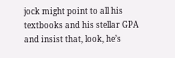jock might point to all his textbooks and his stellar GPA and insist that, look, he’s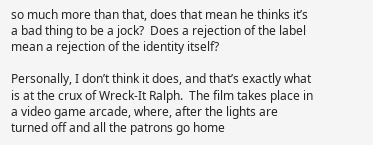so much more than that, does that mean he thinks it’s a bad thing to be a jock?  Does a rejection of the label mean a rejection of the identity itself?

Personally, I don’t think it does, and that’s exactly what is at the crux of Wreck-It Ralph.  The film takes place in a video game arcade, where, after the lights are turned off and all the patrons go home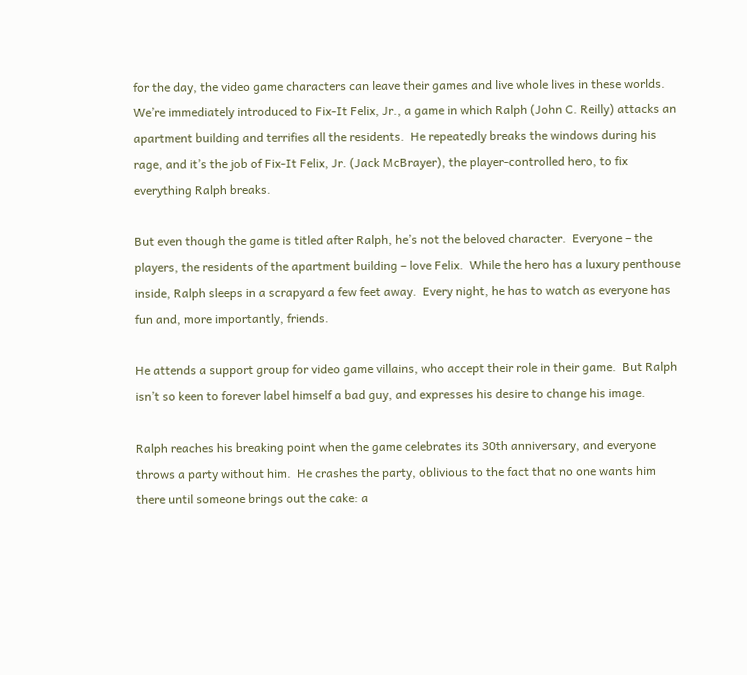for the day, the video game characters can leave their games and live whole lives in these worlds.  We’re immediately introduced to Fix-It Felix, Jr., a game in which Ralph (John C. Reilly) attacks an apartment building and terrifies all the residents.  He repeatedly breaks the windows during his rage, and it’s the job of Fix-It Felix, Jr. (Jack McBrayer), the player-controlled hero, to fix everything Ralph breaks.

But even though the game is titled after Ralph, he’s not the beloved character.  Everyone – the players, the residents of the apartment building – love Felix.  While the hero has a luxury penthouse inside, Ralph sleeps in a scrapyard a few feet away.  Every night, he has to watch as everyone has fun and, more importantly, friends.

He attends a support group for video game villains, who accept their role in their game.  But Ralph isn’t so keen to forever label himself a bad guy, and expresses his desire to change his image.

Ralph reaches his breaking point when the game celebrates its 30th anniversary, and everyone throws a party without him.  He crashes the party, oblivious to the fact that no one wants him there until someone brings out the cake: a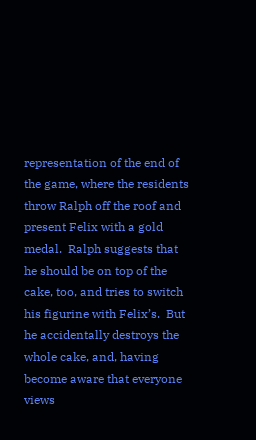representation of the end of the game, where the residents throw Ralph off the roof and present Felix with a gold medal.  Ralph suggests that he should be on top of the cake, too, and tries to switch his figurine with Felix’s.  But he accidentally destroys the whole cake, and, having become aware that everyone views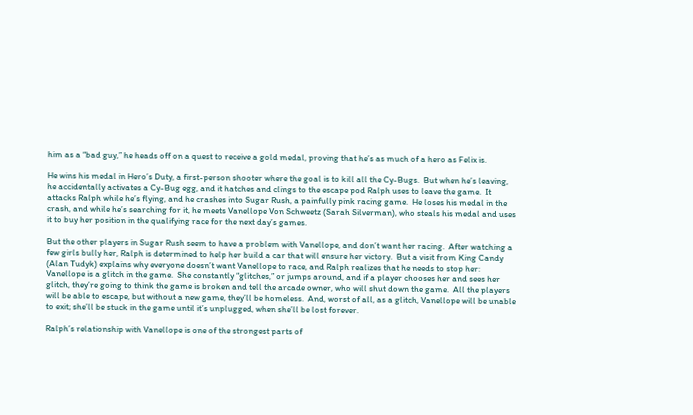him as a “bad guy,” he heads off on a quest to receive a gold medal, proving that he’s as much of a hero as Felix is.

He wins his medal in Hero’s Duty, a first-person shooter where the goal is to kill all the Cy-Bugs.  But when he’s leaving, he accidentally activates a Cy-Bug egg, and it hatches and clings to the escape pod Ralph uses to leave the game.  It attacks Ralph while he’s flying, and he crashes into Sugar Rush, a painfully pink racing game.  He loses his medal in the crash, and while he’s searching for it, he meets Vanellope Von Schweetz (Sarah Silverman), who steals his medal and uses it to buy her position in the qualifying race for the next day’s games.

But the other players in Sugar Rush seem to have a problem with Vanellope, and don’t want her racing.  After watching a few girls bully her, Ralph is determined to help her build a car that will ensure her victory.  But a visit from King Candy (Alan Tudyk) explains why everyone doesn’t want Vanellope to race, and Ralph realizes that he needs to stop her: Vanellope is a glitch in the game.  She constantly “glitches,” or jumps around, and if a player chooses her and sees her glitch, they’re going to think the game is broken and tell the arcade owner, who will shut down the game.  All the players will be able to escape, but without a new game, they’ll be homeless.  And, worst of all, as a glitch, Vanellope will be unable to exit; she’ll be stuck in the game until it’s unplugged, when she’ll be lost forever.

Ralph’s relationship with Vanellope is one of the strongest parts of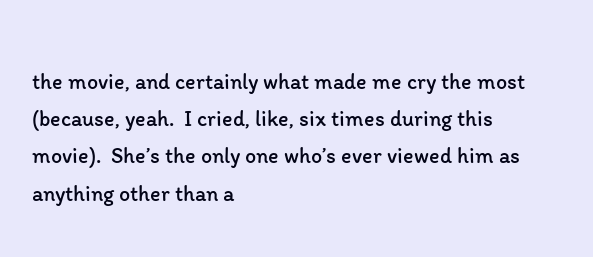the movie, and certainly what made me cry the most (because, yeah.  I cried, like, six times during this movie).  She’s the only one who’s ever viewed him as anything other than a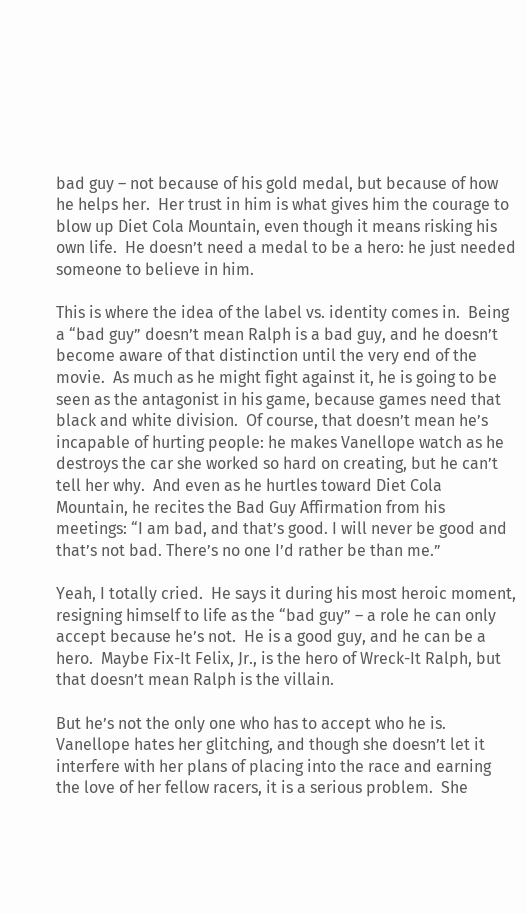bad guy – not because of his gold medal, but because of how he helps her.  Her trust in him is what gives him the courage to blow up Diet Cola Mountain, even though it means risking his own life.  He doesn’t need a medal to be a hero: he just needed someone to believe in him.

This is where the idea of the label vs. identity comes in.  Being a “bad guy” doesn’t mean Ralph is a bad guy, and he doesn’t become aware of that distinction until the very end of the movie.  As much as he might fight against it, he is going to be seen as the antagonist in his game, because games need that black and white division.  Of course, that doesn’t mean he’s incapable of hurting people: he makes Vanellope watch as he destroys the car she worked so hard on creating, but he can’t tell her why.  And even as he hurtles toward Diet Cola Mountain, he recites the Bad Guy Affirmation from his meetings: “I am bad, and that’s good. I will never be good and that’s not bad. There’s no one I’d rather be than me.”

Yeah, I totally cried.  He says it during his most heroic moment, resigning himself to life as the “bad guy” – a role he can only accept because he’s not.  He is a good guy, and he can be a hero.  Maybe Fix-It Felix, Jr., is the hero of Wreck-It Ralph, but that doesn’t mean Ralph is the villain.

But he’s not the only one who has to accept who he is.  Vanellope hates her glitching, and though she doesn’t let it interfere with her plans of placing into the race and earning the love of her fellow racers, it is a serious problem.  She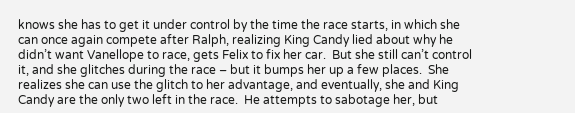knows she has to get it under control by the time the race starts, in which she can once again compete after Ralph, realizing King Candy lied about why he didn’t want Vanellope to race, gets Felix to fix her car.  But she still can’t control it, and she glitches during the race – but it bumps her up a few places.  She realizes she can use the glitch to her advantage, and eventually, she and King Candy are the only two left in the race.  He attempts to sabotage her, but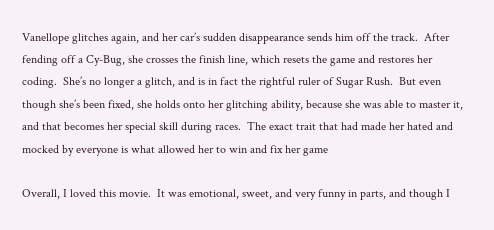Vanellope glitches again, and her car’s sudden disappearance sends him off the track.  After fending off a Cy-Bug, she crosses the finish line, which resets the game and restores her coding.  She’s no longer a glitch, and is in fact the rightful ruler of Sugar Rush.  But even though she’s been fixed, she holds onto her glitching ability, because she was able to master it, and that becomes her special skill during races.  The exact trait that had made her hated and mocked by everyone is what allowed her to win and fix her game

Overall, I loved this movie.  It was emotional, sweet, and very funny in parts, and though I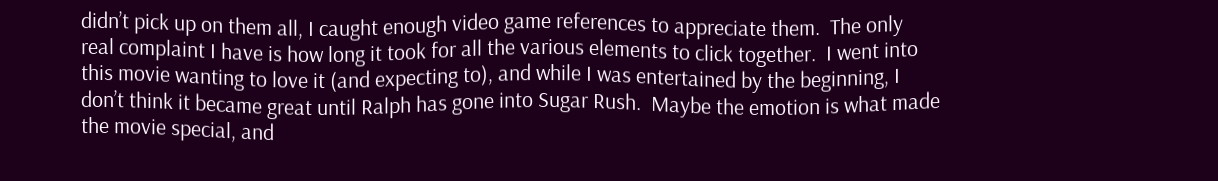didn’t pick up on them all, I caught enough video game references to appreciate them.  The only real complaint I have is how long it took for all the various elements to click together.  I went into this movie wanting to love it (and expecting to), and while I was entertained by the beginning, I don’t think it became great until Ralph has gone into Sugar Rush.  Maybe the emotion is what made the movie special, and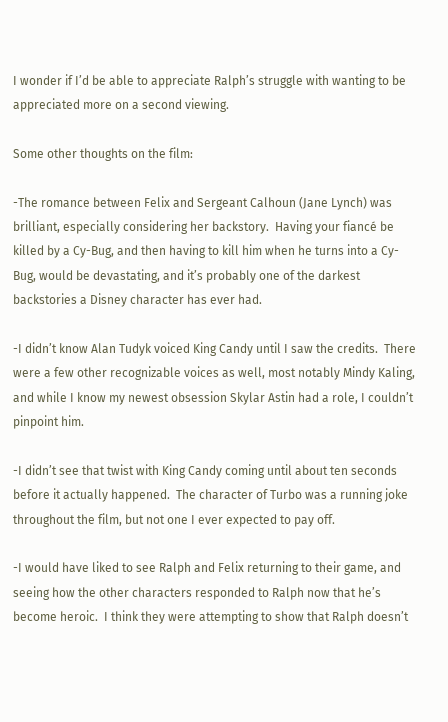I wonder if I’d be able to appreciate Ralph’s struggle with wanting to be appreciated more on a second viewing.

Some other thoughts on the film:

-The romance between Felix and Sergeant Calhoun (Jane Lynch) was brilliant, especially considering her backstory.  Having your fiancé be killed by a Cy-Bug, and then having to kill him when he turns into a Cy-Bug, would be devastating, and it’s probably one of the darkest backstories a Disney character has ever had.

-I didn’t know Alan Tudyk voiced King Candy until I saw the credits.  There were a few other recognizable voices as well, most notably Mindy Kaling, and while I know my newest obsession Skylar Astin had a role, I couldn’t pinpoint him.

-I didn’t see that twist with King Candy coming until about ten seconds before it actually happened.  The character of Turbo was a running joke throughout the film, but not one I ever expected to pay off.

-I would have liked to see Ralph and Felix returning to their game, and seeing how the other characters responded to Ralph now that he’s become heroic.  I think they were attempting to show that Ralph doesn’t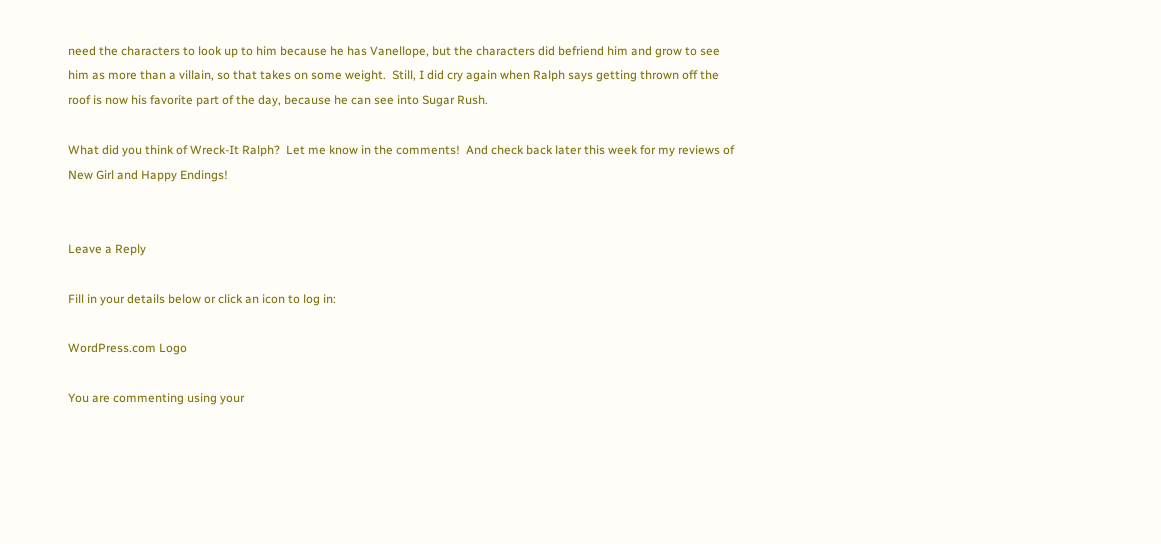need the characters to look up to him because he has Vanellope, but the characters did befriend him and grow to see him as more than a villain, so that takes on some weight.  Still, I did cry again when Ralph says getting thrown off the roof is now his favorite part of the day, because he can see into Sugar Rush.

What did you think of Wreck-It Ralph?  Let me know in the comments!  And check back later this week for my reviews of New Girl and Happy Endings!


Leave a Reply

Fill in your details below or click an icon to log in:

WordPress.com Logo

You are commenting using your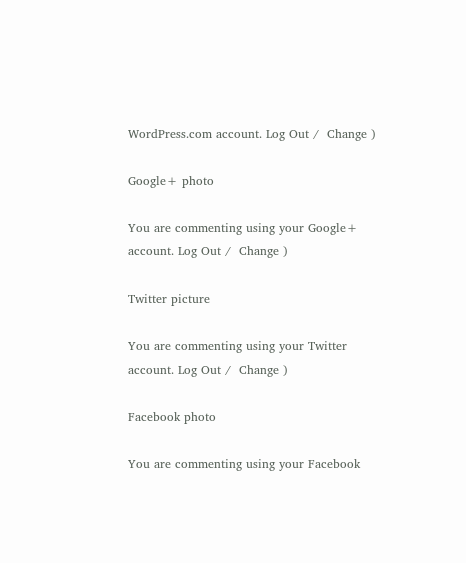WordPress.com account. Log Out /  Change )

Google+ photo

You are commenting using your Google+ account. Log Out /  Change )

Twitter picture

You are commenting using your Twitter account. Log Out /  Change )

Facebook photo

You are commenting using your Facebook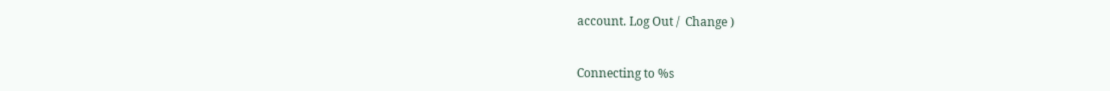account. Log Out /  Change )


Connecting to %s